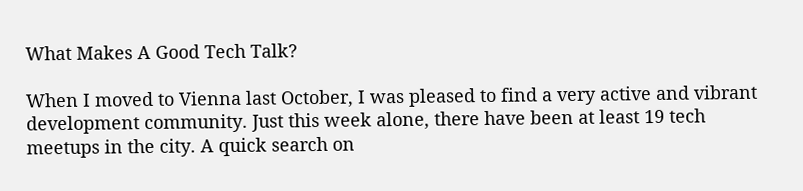What Makes A Good Tech Talk?

When I moved to Vienna last October, I was pleased to find a very active and vibrant development community. Just this week alone, there have been at least 19 tech meetups in the city. A quick search on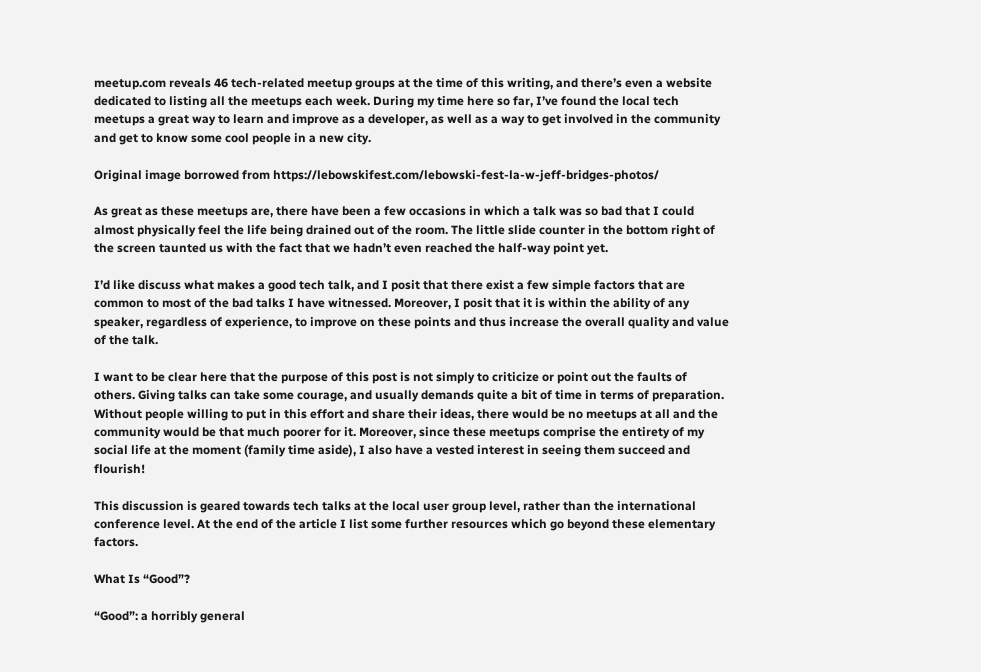meetup.com reveals 46 tech-related meetup groups at the time of this writing, and there’s even a website dedicated to listing all the meetups each week. During my time here so far, I’ve found the local tech meetups a great way to learn and improve as a developer, as well as a way to get involved in the community and get to know some cool people in a new city.

Original image borrowed from https://lebowskifest.com/lebowski-fest-la-w-jeff-bridges-photos/

As great as these meetups are, there have been a few occasions in which a talk was so bad that I could almost physically feel the life being drained out of the room. The little slide counter in the bottom right of the screen taunted us with the fact that we hadn’t even reached the half-way point yet.

I’d like discuss what makes a good tech talk, and I posit that there exist a few simple factors that are common to most of the bad talks I have witnessed. Moreover, I posit that it is within the ability of any speaker, regardless of experience, to improve on these points and thus increase the overall quality and value of the talk.

I want to be clear here that the purpose of this post is not simply to criticize or point out the faults of others. Giving talks can take some courage, and usually demands quite a bit of time in terms of preparation. Without people willing to put in this effort and share their ideas, there would be no meetups at all and the community would be that much poorer for it. Moreover, since these meetups comprise the entirety of my social life at the moment (family time aside), I also have a vested interest in seeing them succeed and flourish!

This discussion is geared towards tech talks at the local user group level, rather than the international conference level. At the end of the article I list some further resources which go beyond these elementary factors.

What Is “Good”?

“Good”: a horribly general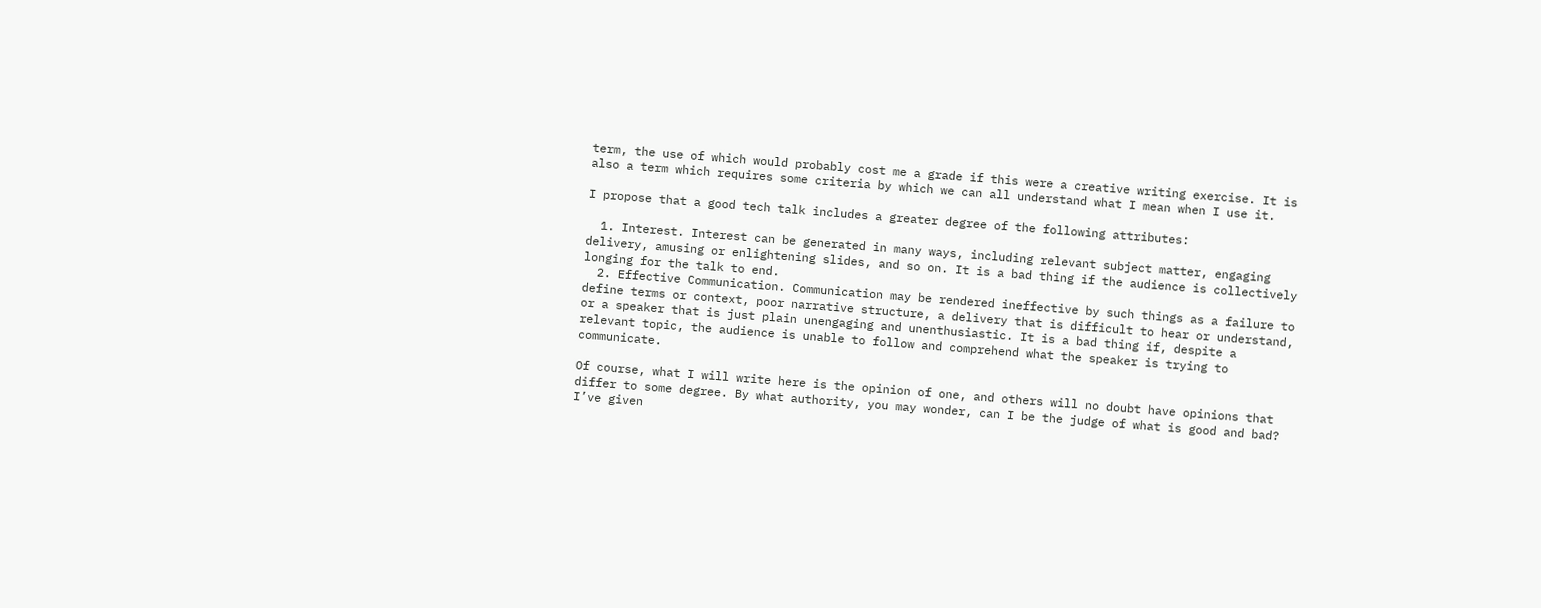term, the use of which would probably cost me a grade if this were a creative writing exercise. It is also a term which requires some criteria by which we can all understand what I mean when I use it.

I propose that a good tech talk includes a greater degree of the following attributes:

  1. Interest. Interest can be generated in many ways, including relevant subject matter, engaging delivery, amusing or enlightening slides, and so on. It is a bad thing if the audience is collectively longing for the talk to end.
  2. Effective Communication. Communication may be rendered ineffective by such things as a failure to define terms or context, poor narrative structure, a delivery that is difficult to hear or understand, or a speaker that is just plain unengaging and unenthusiastic. It is a bad thing if, despite a relevant topic, the audience is unable to follow and comprehend what the speaker is trying to communicate.

Of course, what I will write here is the opinion of one, and others will no doubt have opinions that differ to some degree. By what authority, you may wonder, can I be the judge of what is good and bad?  I’ve given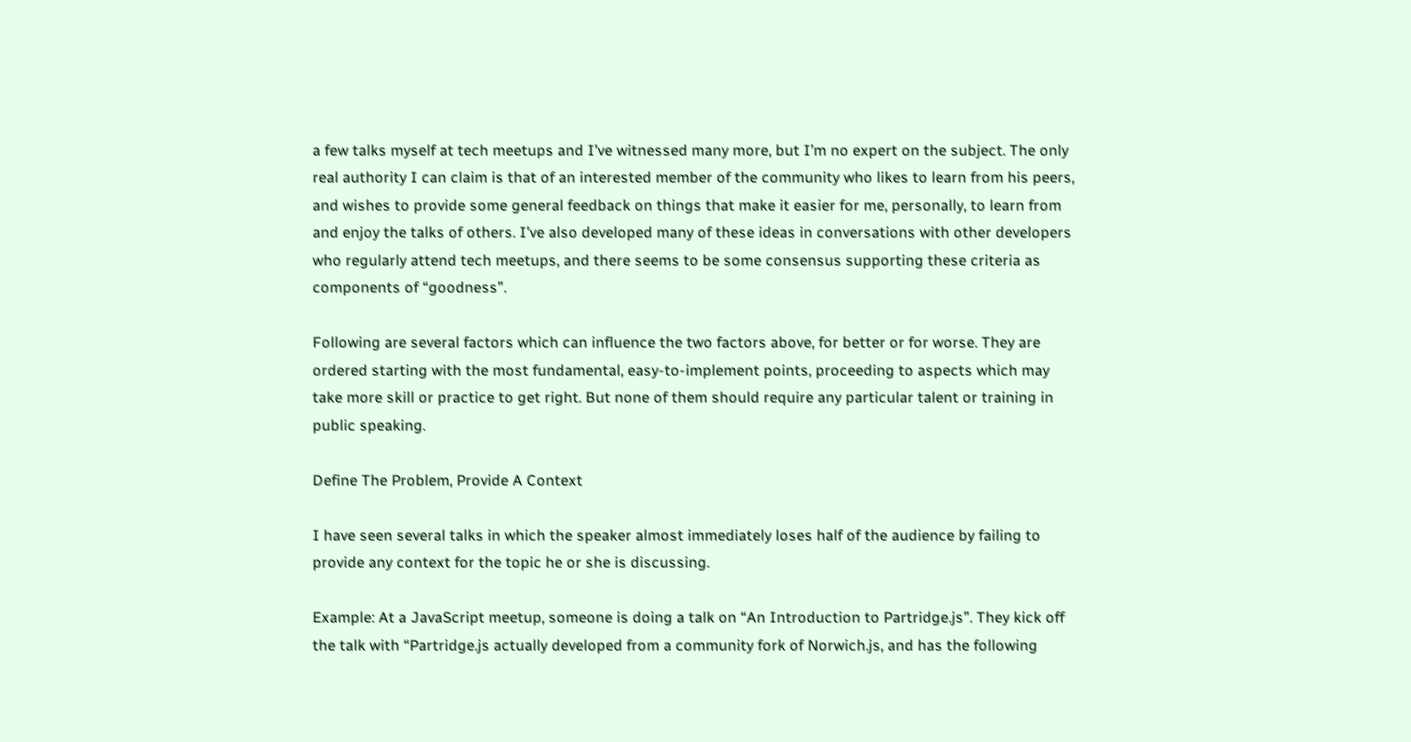a few talks myself at tech meetups and I’ve witnessed many more, but I’m no expert on the subject. The only real authority I can claim is that of an interested member of the community who likes to learn from his peers, and wishes to provide some general feedback on things that make it easier for me, personally, to learn from and enjoy the talks of others. I’ve also developed many of these ideas in conversations with other developers who regularly attend tech meetups, and there seems to be some consensus supporting these criteria as components of “goodness”.

Following are several factors which can influence the two factors above, for better or for worse. They are ordered starting with the most fundamental, easy-to-implement points, proceeding to aspects which may take more skill or practice to get right. But none of them should require any particular talent or training in public speaking.

Define The Problem, Provide A Context

I have seen several talks in which the speaker almost immediately loses half of the audience by failing to provide any context for the topic he or she is discussing.

Example: At a JavaScript meetup, someone is doing a talk on “An Introduction to Partridge.js”. They kick off the talk with “Partridge.js actually developed from a community fork of Norwich.js, and has the following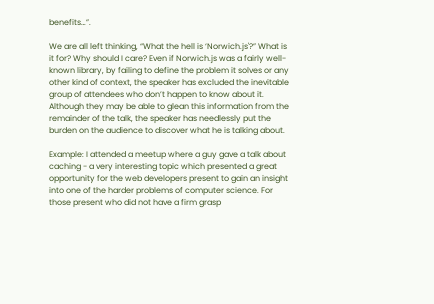benefits…”.

We are all left thinking, “What the hell is ‘Norwich.js'?” What is it for? Why should I care? Even if Norwich.js was a fairly well-known library, by failing to define the problem it solves or any other kind of context, the speaker has excluded the inevitable group of attendees who don’t happen to know about it. Although they may be able to glean this information from the remainder of the talk, the speaker has needlessly put the burden on the audience to discover what he is talking about.

Example: I attended a meetup where a guy gave a talk about caching - a very interesting topic which presented a great opportunity for the web developers present to gain an insight into one of the harder problems of computer science. For those present who did not have a firm grasp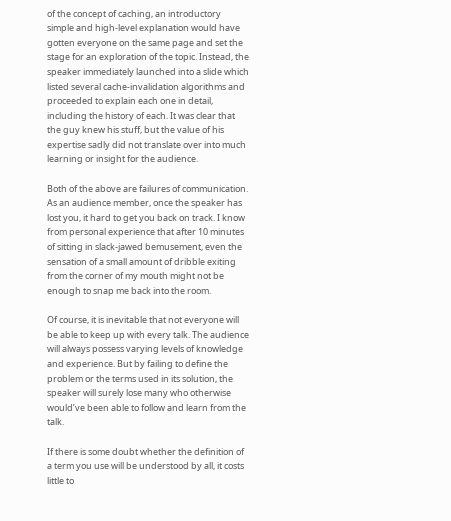of the concept of caching, an introductory simple and high-level explanation would have gotten everyone on the same page and set the stage for an exploration of the topic. Instead, the speaker immediately launched into a slide which listed several cache-invalidation algorithms and proceeded to explain each one in detail, including the history of each. It was clear that the guy knew his stuff, but the value of his expertise sadly did not translate over into much learning or insight for the audience.

Both of the above are failures of communication. As an audience member, once the speaker has lost you, it hard to get you back on track. I know from personal experience that after 10 minutes of sitting in slack-jawed bemusement, even the sensation of a small amount of dribble exiting from the corner of my mouth might not be enough to snap me back into the room.

Of course, it is inevitable that not everyone will be able to keep up with every talk. The audience will always possess varying levels of knowledge and experience. But by failing to define the problem or the terms used in its solution, the speaker will surely lose many who otherwise would’ve been able to follow and learn from the talk.

If there is some doubt whether the definition of a term you use will be understood by all, it costs little to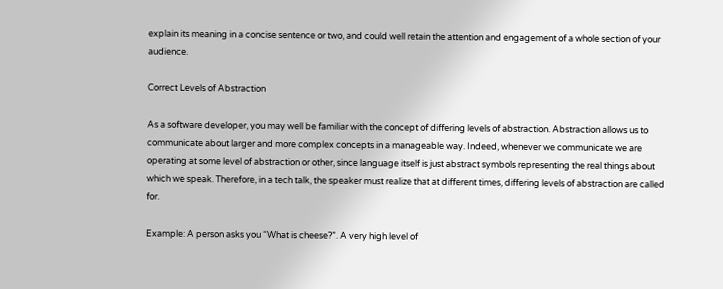explain its meaning in a concise sentence or two, and could well retain the attention and engagement of a whole section of your audience.

Correct Levels of Abstraction

As a software developer, you may well be familiar with the concept of differing levels of abstraction. Abstraction allows us to communicate about larger and more complex concepts in a manageable way. Indeed, whenever we communicate we are operating at some level of abstraction or other, since language itself is just abstract symbols representing the real things about which we speak. Therefore, in a tech talk, the speaker must realize that at different times, differing levels of abstraction are called for.

Example: A person asks you “What is cheese?”. A very high level of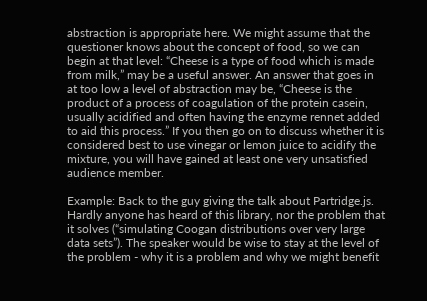abstraction is appropriate here. We might assume that the questioner knows about the concept of food, so we can begin at that level: “Cheese is a type of food which is made from milk,” may be a useful answer. An answer that goes in at too low a level of abstraction may be, “Cheese is the product of a process of coagulation of the protein casein, usually acidified and often having the enzyme rennet added to aid this process.” If you then go on to discuss whether it is considered best to use vinegar or lemon juice to acidify the mixture, you will have gained at least one very unsatisfied audience member.

Example: Back to the guy giving the talk about Partridge.js. Hardly anyone has heard of this library, nor the problem that it solves (“simulating Coogan distributions over very large data sets”). The speaker would be wise to stay at the level of the problem - why it is a problem and why we might benefit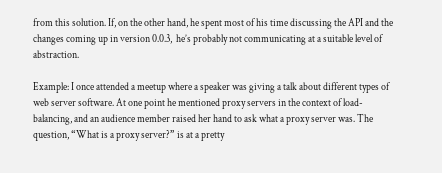from this solution. If, on the other hand, he spent most of his time discussing the API and the changes coming up in version 0.0.3,  he’s probably not communicating at a suitable level of abstraction.

Example: I once attended a meetup where a speaker was giving a talk about different types of web server software. At one point he mentioned proxy servers in the context of load-balancing, and an audience member raised her hand to ask what a proxy server was. The question, “What is a proxy server?” is at a pretty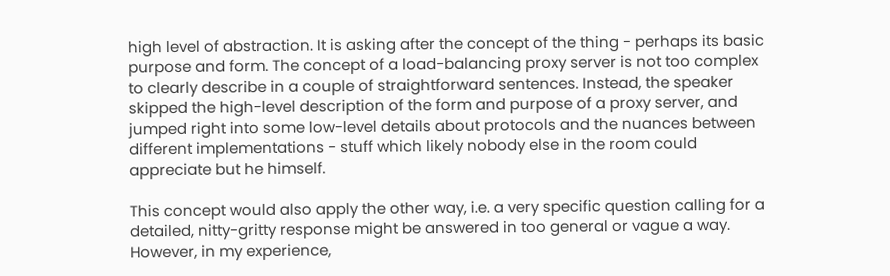high level of abstraction. It is asking after the concept of the thing - perhaps its basic purpose and form. The concept of a load-balancing proxy server is not too complex to clearly describe in a couple of straightforward sentences. Instead, the speaker skipped the high-level description of the form and purpose of a proxy server, and jumped right into some low-level details about protocols and the nuances between different implementations - stuff which likely nobody else in the room could appreciate but he himself.

This concept would also apply the other way, i.e. a very specific question calling for a detailed, nitty-gritty response might be answered in too general or vague a way. However, in my experience,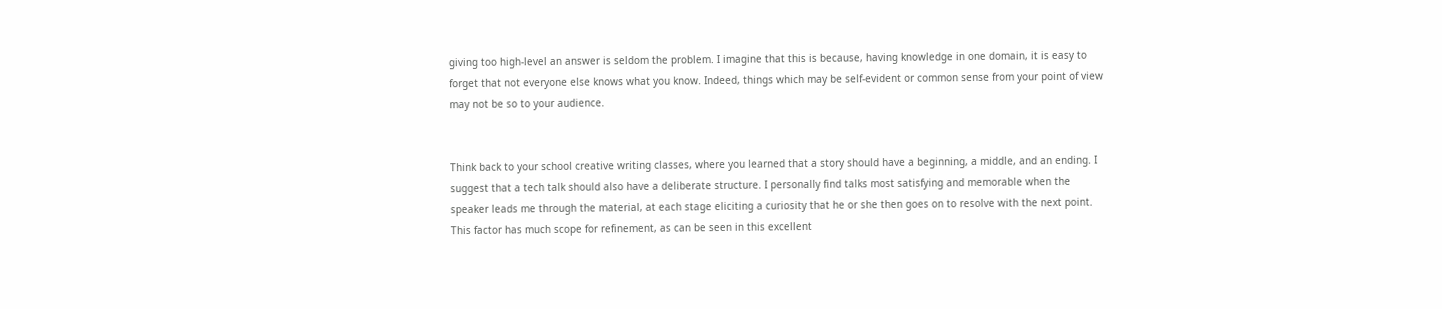giving too high-level an answer is seldom the problem. I imagine that this is because, having knowledge in one domain, it is easy to forget that not everyone else knows what you know. Indeed, things which may be self-evident or common sense from your point of view may not be so to your audience.


Think back to your school creative writing classes, where you learned that a story should have a beginning, a middle, and an ending. I suggest that a tech talk should also have a deliberate structure. I personally find talks most satisfying and memorable when the speaker leads me through the material, at each stage eliciting a curiosity that he or she then goes on to resolve with the next point. This factor has much scope for refinement, as can be seen in this excellent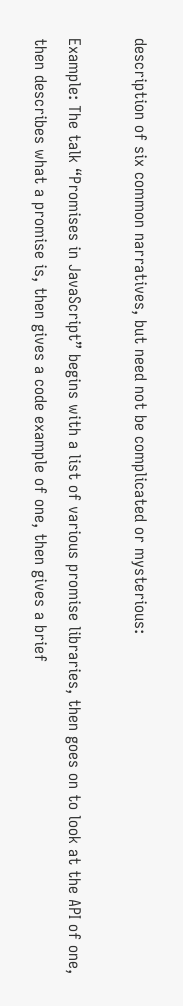description of six common narratives, but need not be complicated or mysterious:

Example: The talk “Promises in JavaScript” begins with a list of various promise libraries, then goes on to look at the API of one, then describes what a promise is, then gives a code example of one, then gives a brief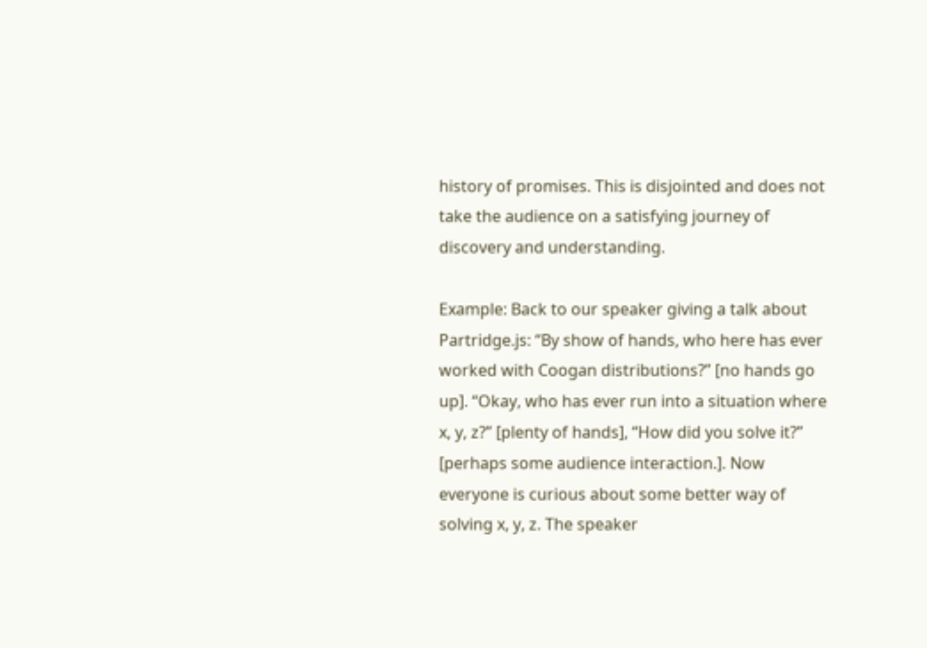history of promises. This is disjointed and does not take the audience on a satisfying journey of discovery and understanding.

Example: Back to our speaker giving a talk about Partridge.js: “By show of hands, who here has ever worked with Coogan distributions?” [no hands go up]. “Okay, who has ever run into a situation where x, y, z?” [plenty of hands], “How did you solve it?” [perhaps some audience interaction.]. Now everyone is curious about some better way of solving x, y, z. The speaker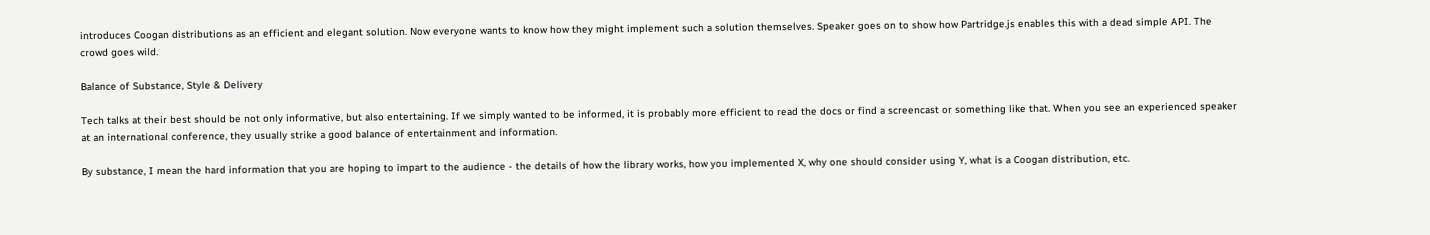introduces Coogan distributions as an efficient and elegant solution. Now everyone wants to know how they might implement such a solution themselves. Speaker goes on to show how Partridge.js enables this with a dead simple API. The crowd goes wild.

Balance of Substance, Style & Delivery

Tech talks at their best should be not only informative, but also entertaining. If we simply wanted to be informed, it is probably more efficient to read the docs or find a screencast or something like that. When you see an experienced speaker at an international conference, they usually strike a good balance of entertainment and information.

By substance, I mean the hard information that you are hoping to impart to the audience - the details of how the library works, how you implemented X, why one should consider using Y, what is a Coogan distribution, etc.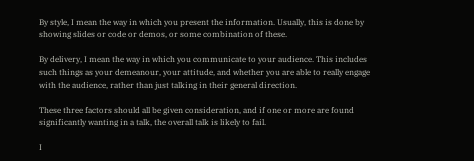By style, I mean the way in which you present the information. Usually, this is done by showing slides or code or demos, or some combination of these.

By delivery, I mean the way in which you communicate to your audience. This includes such things as your demeanour, your attitude, and whether you are able to really engage with the audience, rather than just talking in their general direction.

These three factors should all be given consideration, and if one or more are found significantly wanting in a talk, the overall talk is likely to fail.

I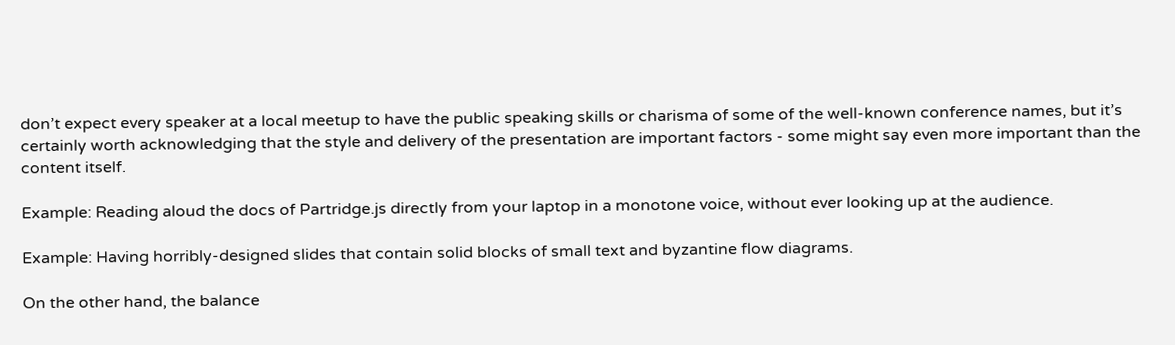don’t expect every speaker at a local meetup to have the public speaking skills or charisma of some of the well-known conference names, but it’s certainly worth acknowledging that the style and delivery of the presentation are important factors - some might say even more important than the content itself.

Example: Reading aloud the docs of Partridge.js directly from your laptop in a monotone voice, without ever looking up at the audience.

Example: Having horribly-designed slides that contain solid blocks of small text and byzantine flow diagrams.

On the other hand, the balance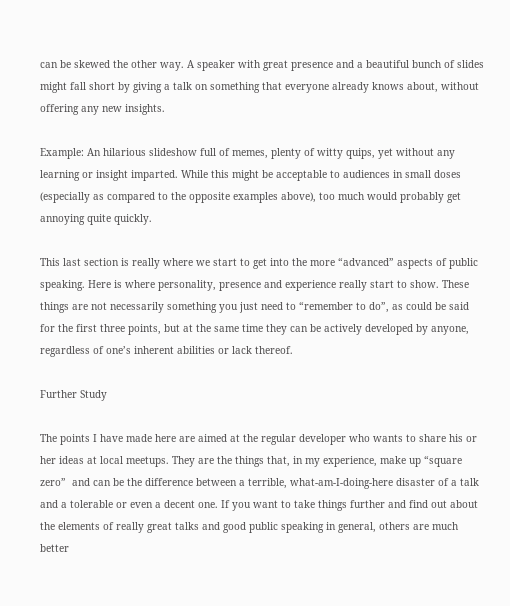can be skewed the other way. A speaker with great presence and a beautiful bunch of slides might fall short by giving a talk on something that everyone already knows about, without offering any new insights.

Example: An hilarious slideshow full of memes, plenty of witty quips, yet without any learning or insight imparted. While this might be acceptable to audiences in small doses (especially as compared to the opposite examples above), too much would probably get annoying quite quickly.

This last section is really where we start to get into the more “advanced” aspects of public speaking. Here is where personality, presence and experience really start to show. These things are not necessarily something you just need to “remember to do”, as could be said for the first three points, but at the same time they can be actively developed by anyone, regardless of one’s inherent abilities or lack thereof.

Further Study

The points I have made here are aimed at the regular developer who wants to share his or her ideas at local meetups. They are the things that, in my experience, make up “square zero”  and can be the difference between a terrible, what-am-I-doing-here disaster of a talk and a tolerable or even a decent one. If you want to take things further and find out about the elements of really great talks and good public speaking in general, others are much better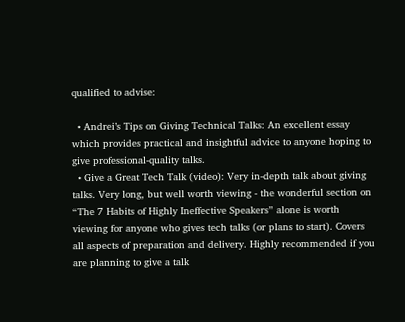qualified to advise:

  • Andrei’s Tips on Giving Technical Talks: An excellent essay which provides practical and insightful advice to anyone hoping to give professional-quality talks.
  • Give a Great Tech Talk (video): Very in-depth talk about giving talks. Very long, but well worth viewing - the wonderful section on “The 7 Habits of Highly Ineffective Speakers” alone is worth viewing for anyone who gives tech talks (or plans to start). Covers all aspects of preparation and delivery. Highly recommended if you are planning to give a talk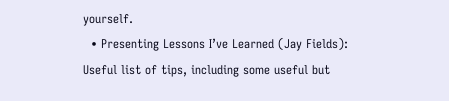yourself.
  • Presenting Lessons I’ve Learned (Jay Fields): Useful list of tips, including some useful but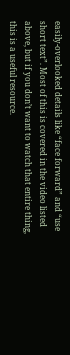easily-overlooked details like “face forward” and “use short text”. Most of this is covered in the video listed above, but if you don’t want to watch that entire thing, this is a useful resource.